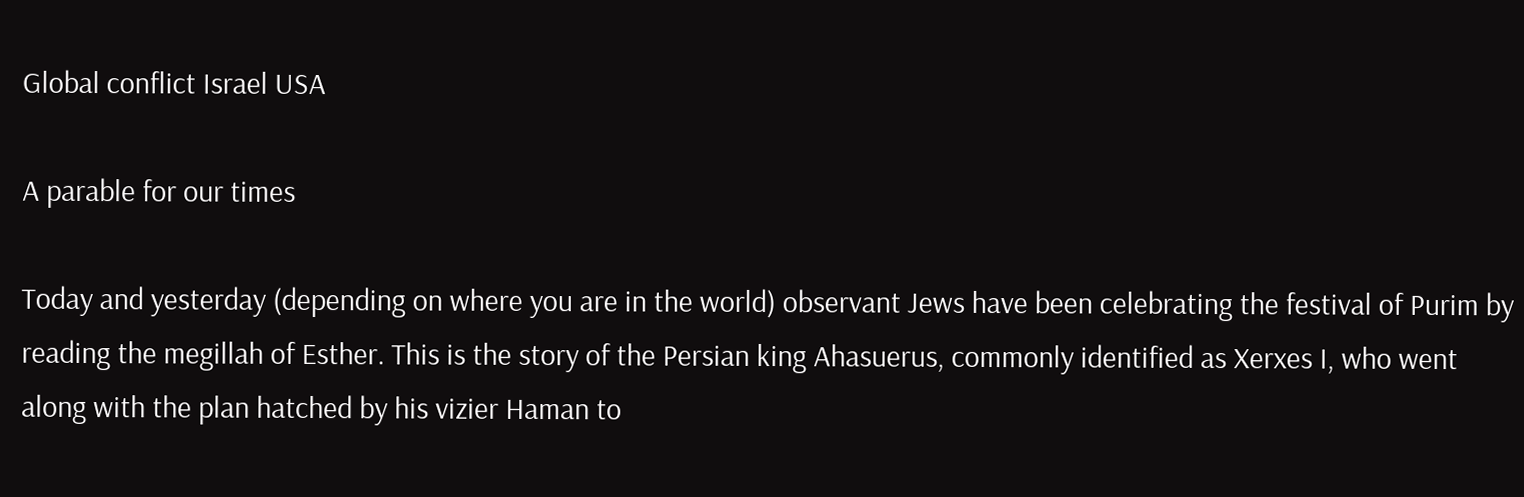Global conflict Israel USA

A parable for our times

Today and yesterday (depending on where you are in the world) observant Jews have been celebrating the festival of Purim by reading the megillah of Esther. This is the story of the Persian king Ahasuerus, commonly identified as Xerxes I, who went along with the plan hatched by his vizier Haman to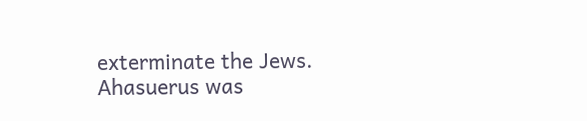exterminate the Jews. Ahasuerus was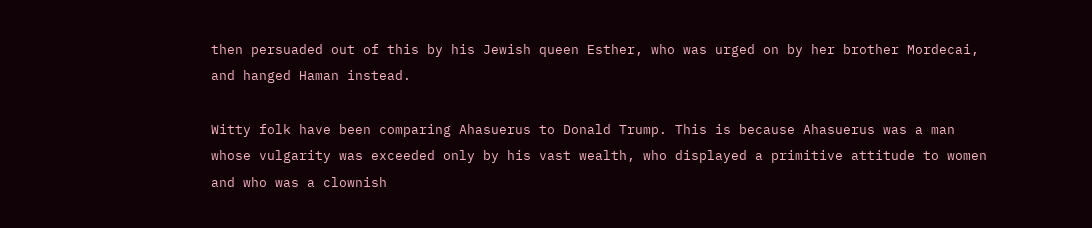then persuaded out of this by his Jewish queen Esther, who was urged on by her brother Mordecai, and hanged Haman instead.

Witty folk have been comparing Ahasuerus to Donald Trump. This is because Ahasuerus was a man whose vulgarity was exceeded only by his vast wealth, who displayed a primitive attitude to women and who was a clownish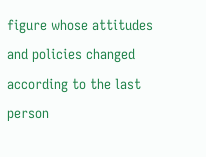figure whose attitudes and policies changed according to the last person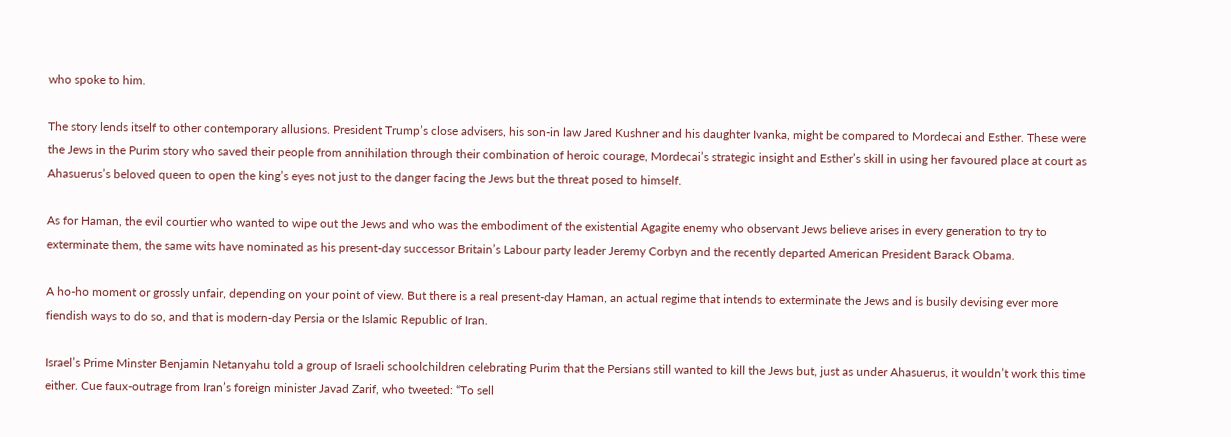who spoke to him.

The story lends itself to other contemporary allusions. President Trump’s close advisers, his son-in law Jared Kushner and his daughter Ivanka, might be compared to Mordecai and Esther. These were the Jews in the Purim story who saved their people from annihilation through their combination of heroic courage, Mordecai’s strategic insight and Esther’s skill in using her favoured place at court as Ahasuerus’s beloved queen to open the king’s eyes not just to the danger facing the Jews but the threat posed to himself.

As for Haman, the evil courtier who wanted to wipe out the Jews and who was the embodiment of the existential Agagite enemy who observant Jews believe arises in every generation to try to exterminate them, the same wits have nominated as his present-day successor Britain’s Labour party leader Jeremy Corbyn and the recently departed American President Barack Obama.

A ho-ho moment or grossly unfair, depending on your point of view. But there is a real present-day Haman, an actual regime that intends to exterminate the Jews and is busily devising ever more fiendish ways to do so, and that is modern-day Persia or the Islamic Republic of Iran.

Israel’s Prime Minster Benjamin Netanyahu told a group of Israeli schoolchildren celebrating Purim that the Persians still wanted to kill the Jews but, just as under Ahasuerus, it wouldn’t work this time either. Cue faux-outrage from Iran’s foreign minister Javad Zarif, who tweeted: “To sell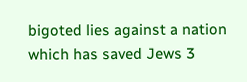bigoted lies against a nation which has saved Jews 3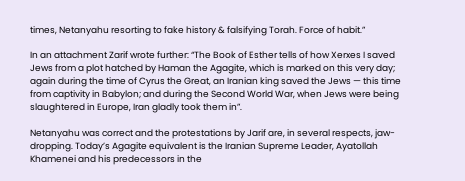times, Netanyahu resorting to fake history & falsifying Torah. Force of habit.”

In an attachment Zarif wrote further: “The Book of Esther tells of how Xerxes I saved Jews from a plot hatched by Haman the Agagite, which is marked on this very day; again during the time of Cyrus the Great, an Iranian king saved the Jews — this time from captivity in Babylon; and during the Second World War, when Jews were being slaughtered in Europe, Iran gladly took them in”.

Netanyahu was correct and the protestations by Jarif are, in several respects, jaw-dropping. Today’s Agagite equivalent is the Iranian Supreme Leader, Ayatollah Khamenei and his predecessors in the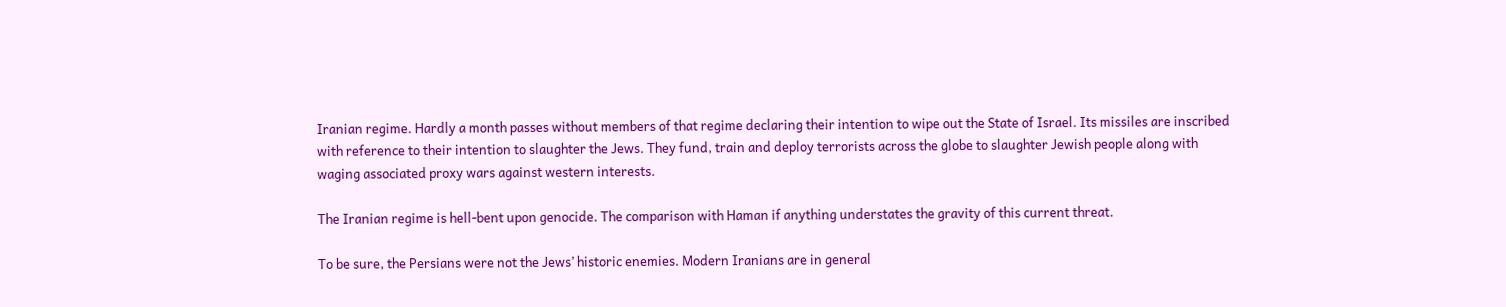Iranian regime. Hardly a month passes without members of that regime declaring their intention to wipe out the State of Israel. Its missiles are inscribed with reference to their intention to slaughter the Jews. They fund, train and deploy terrorists across the globe to slaughter Jewish people along with waging associated proxy wars against western interests.

The Iranian regime is hell-bent upon genocide. The comparison with Haman if anything understates the gravity of this current threat.

To be sure, the Persians were not the Jews’ historic enemies. Modern Iranians are in general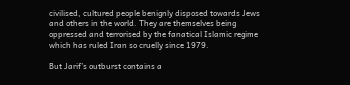civilised, cultured people benignly disposed towards Jews and others in the world. They are themselves being oppressed and terrorised by the fanatical Islamic regime which has ruled Iran so cruelly since 1979.

But Jarif’s outburst contains a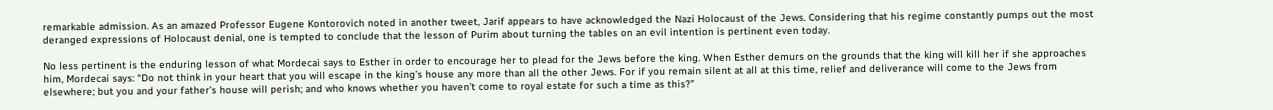remarkable admission. As an amazed Professor Eugene Kontorovich noted in another tweet, Jarif appears to have acknowledged the Nazi Holocaust of the Jews. Considering that his regime constantly pumps out the most deranged expressions of Holocaust denial, one is tempted to conclude that the lesson of Purim about turning the tables on an evil intention is pertinent even today.

No less pertinent is the enduring lesson of what Mordecai says to Esther in order to encourage her to plead for the Jews before the king. When Esther demurs on the grounds that the king will kill her if she approaches him, Mordecai says: “Do not think in your heart that you will escape in the king’s house any more than all the other Jews. For if you remain silent at all at this time, relief and deliverance will come to the Jews from elsewhere; but you and your father’s house will perish; and who knows whether you haven’t come to royal estate for such a time as this?”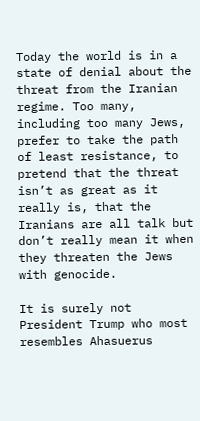Today the world is in a state of denial about the threat from the Iranian regime. Too many, including too many Jews, prefer to take the path of least resistance, to pretend that the threat isn’t as great as it really is, that the Iranians are all talk but don’t really mean it when they threaten the Jews with genocide.

It is surely not President Trump who most resembles Ahasuerus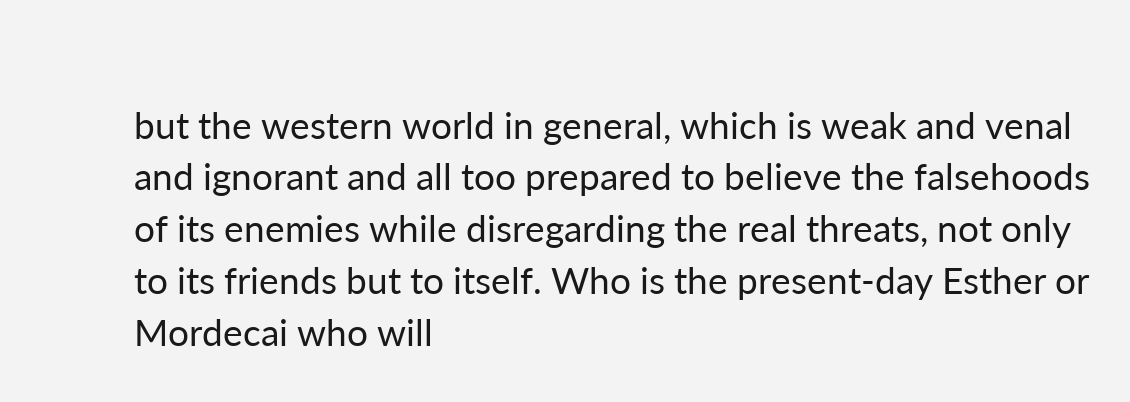but the western world in general, which is weak and venal and ignorant and all too prepared to believe the falsehoods of its enemies while disregarding the real threats, not only to its friends but to itself. Who is the present-day Esther or Mordecai who will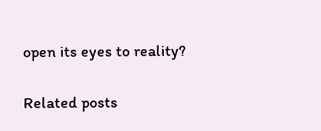open its eyes to reality?

Related posts